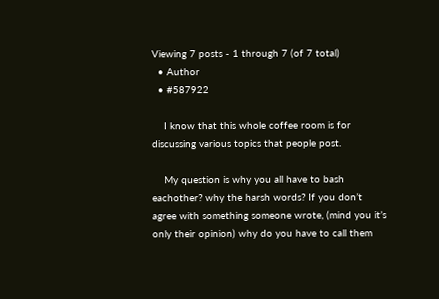Viewing 7 posts - 1 through 7 (of 7 total)
  • Author
  • #587922

    I know that this whole coffee room is for discussing various topics that people post.

    My question is why you all have to bash eachother? why the harsh words? If you don’t agree with something someone wrote, (mind you it’s only their opinion) why do you have to call them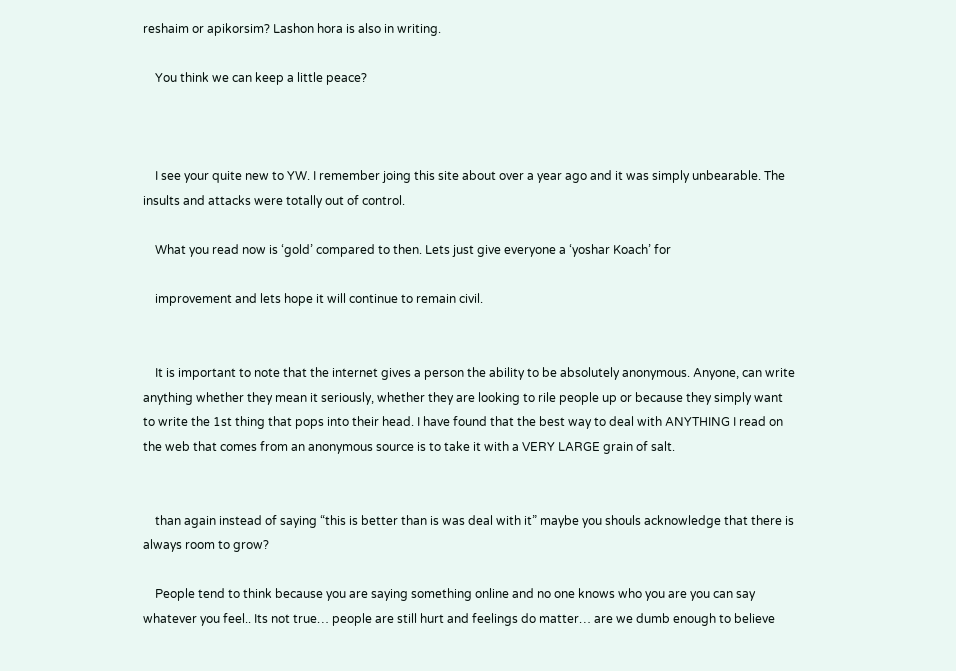reshaim or apikorsim? Lashon hora is also in writing.

    You think we can keep a little peace?



    I see your quite new to YW. I remember joing this site about over a year ago and it was simply unbearable. The insults and attacks were totally out of control.

    What you read now is ‘gold’ compared to then. Lets just give everyone a ‘yoshar Koach’ for

    improvement and lets hope it will continue to remain civil.


    It is important to note that the internet gives a person the ability to be absolutely anonymous. Anyone, can write anything whether they mean it seriously, whether they are looking to rile people up or because they simply want to write the 1st thing that pops into their head. I have found that the best way to deal with ANYTHING I read on the web that comes from an anonymous source is to take it with a VERY LARGE grain of salt.


    than again instead of saying “this is better than is was deal with it” maybe you shouls acknowledge that there is always room to grow?

    People tend to think because you are saying something online and no one knows who you are you can say whatever you feel.. Its not true… people are still hurt and feelings do matter… are we dumb enough to believe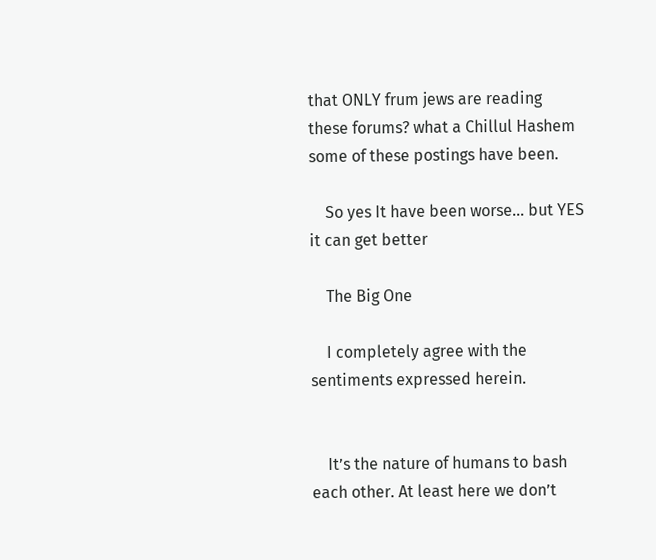that ONLY frum jews are reading these forums? what a Chillul Hashem some of these postings have been.

    So yes It have been worse… but YES it can get better

    The Big One

    I completely agree with the sentiments expressed herein.


    It’s the nature of humans to bash each other. At least here we don’t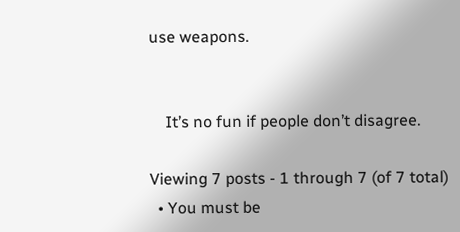use weapons.


    It’s no fun if people don’t disagree.

Viewing 7 posts - 1 through 7 (of 7 total)
  • You must be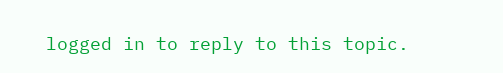logged in to reply to this topic.